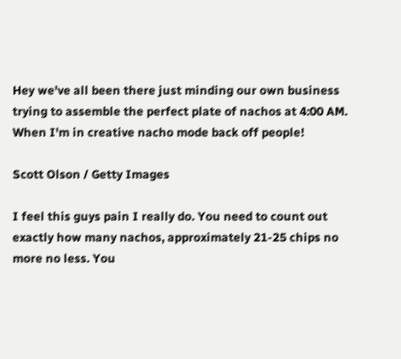Hey we've all been there just minding our own business trying to assemble the perfect plate of nachos at 4:00 AM. When I'm in creative nacho mode back off people!

Scott Olson / Getty Images

I feel this guys pain I really do. You need to count out exactly how many nachos, approximately 21-25 chips no more no less. You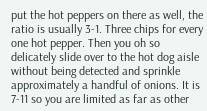put the hot peppers on there as well, the ratio is usually 3-1. Three chips for every one hot pepper. Then you oh so delicately slide over to the hot dog aisle without being detected and sprinkle approximately a handful of onions. It is 7-11 so you are limited as far as other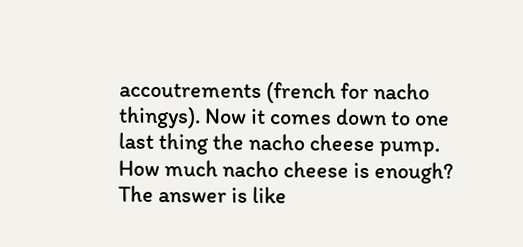accoutrements (french for nacho thingys). Now it comes down to one last thing the nacho cheese pump. How much nacho cheese is enough? The answer is like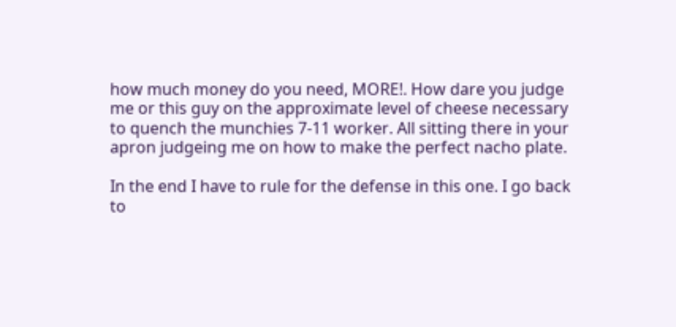how much money do you need, MORE!. How dare you judge me or this guy on the approximate level of cheese necessary to quench the munchies 7-11 worker. All sitting there in your apron judgeing me on how to make the perfect nacho plate.

In the end I have to rule for the defense in this one. I go back to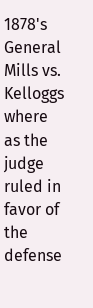1878's General Mills vs. Kelloggs where as the judge ruled in favor of the defense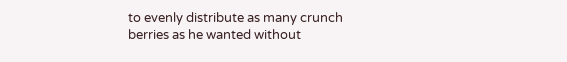to evenly distribute as many crunch berries as he wanted without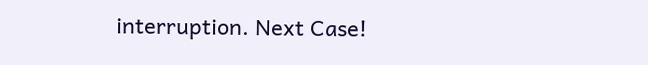interruption. Next Case!